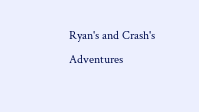Ryan's and Crash's Adventures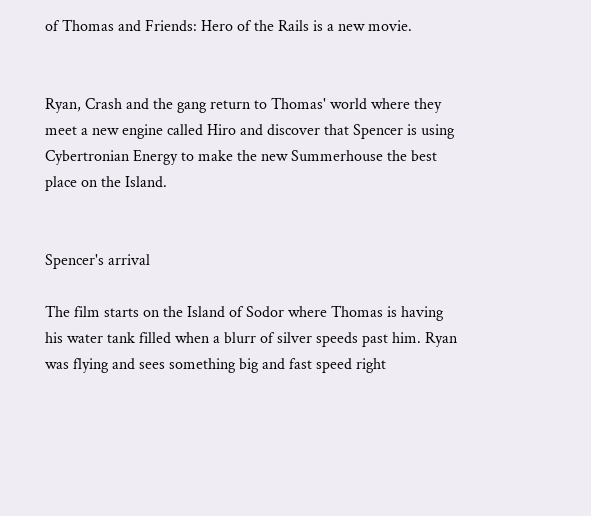of Thomas and Friends: Hero of the Rails is a new movie.


Ryan, Crash and the gang return to Thomas' world where they meet a new engine called Hiro and discover that Spencer is using Cybertronian Energy to make the new Summerhouse the best place on the Island.


Spencer's arrival

The film starts on the Island of Sodor where Thomas is having his water tank filled when a blurr of silver speeds past him. Ryan was flying and sees something big and fast speed right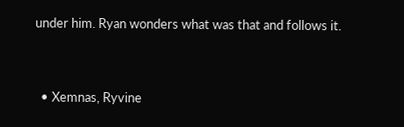under him. Ryan wonders what was that and follows it.


  • Xemnas, Ryvine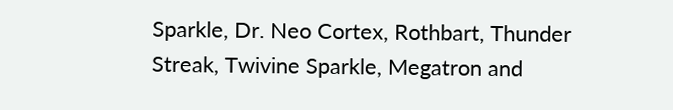Sparkle, Dr. Neo Cortex, Rothbart, Thunder Streak, Twivine Sparkle, Megatron and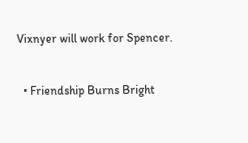Vixnyer will work for Spencer.


  • Friendship Burns Bright